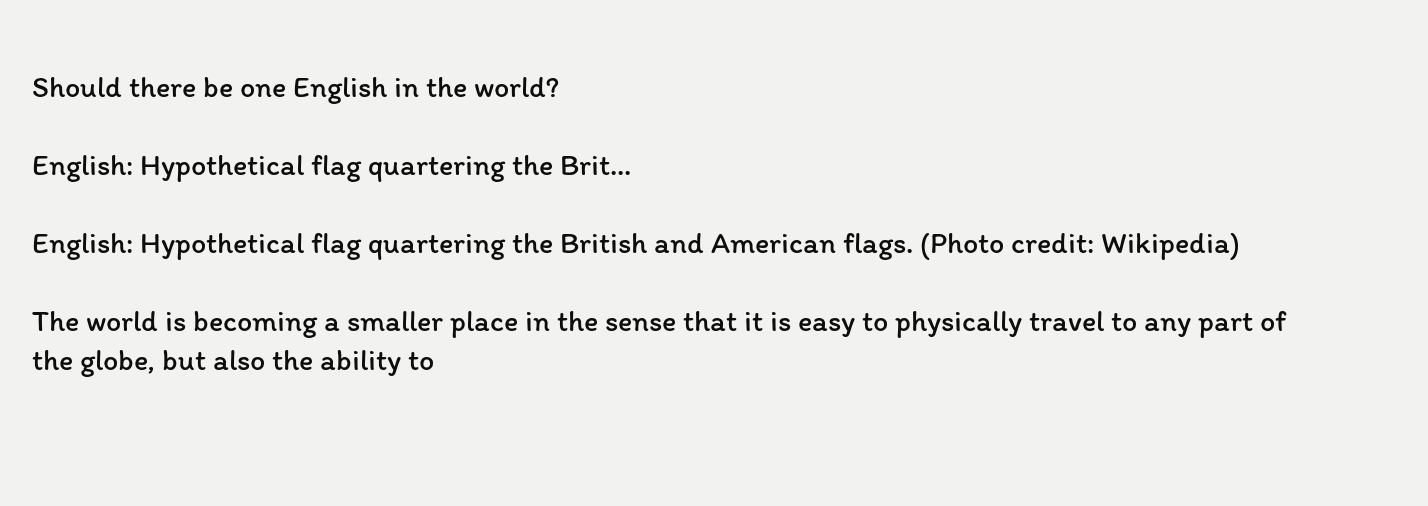Should there be one English in the world?

English: Hypothetical flag quartering the Brit...

English: Hypothetical flag quartering the British and American flags. (Photo credit: Wikipedia)

The world is becoming a smaller place in the sense that it is easy to physically travel to any part of the globe, but also the ability to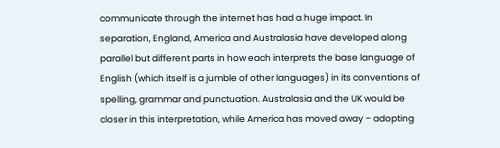communicate through the internet has had a huge impact. In separation, England, America and Australasia have developed along parallel but different parts in how each interprets the base language of English (which itself is a jumble of other languages) in its conventions of spelling, grammar and punctuation. Australasia and the UK would be closer in this interpretation, while America has moved away – adopting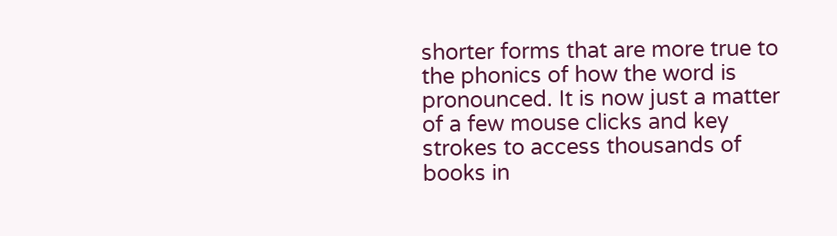shorter forms that are more true to the phonics of how the word is pronounced. It is now just a matter of a few mouse clicks and key strokes to access thousands of books in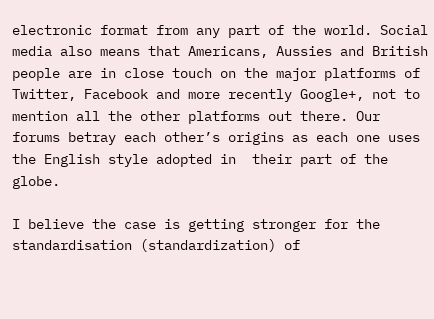electronic format from any part of the world. Social media also means that Americans, Aussies and British people are in close touch on the major platforms of Twitter, Facebook and more recently Google+, not to mention all the other platforms out there. Our forums betray each other’s origins as each one uses the English style adopted in  their part of the globe.

I believe the case is getting stronger for the standardisation (standardization) of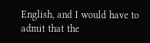English, and I would have to admit that the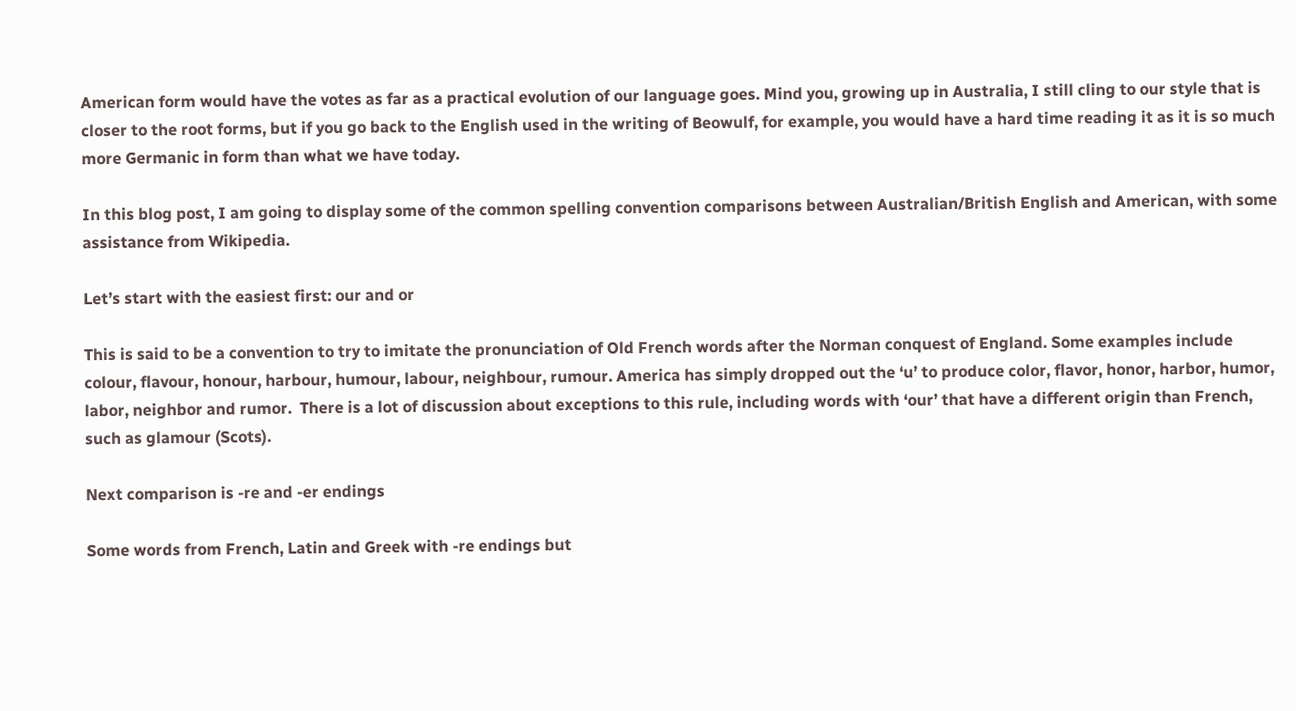American form would have the votes as far as a practical evolution of our language goes. Mind you, growing up in Australia, I still cling to our style that is closer to the root forms, but if you go back to the English used in the writing of Beowulf, for example, you would have a hard time reading it as it is so much more Germanic in form than what we have today.

In this blog post, I am going to display some of the common spelling convention comparisons between Australian/British English and American, with some assistance from Wikipedia.

Let’s start with the easiest first: our and or

This is said to be a convention to try to imitate the pronunciation of Old French words after the Norman conquest of England. Some examples include colour, flavour, honour, harbour, humour, labour, neighbour, rumour. America has simply dropped out the ‘u’ to produce color, flavor, honor, harbor, humor, labor, neighbor and rumor.  There is a lot of discussion about exceptions to this rule, including words with ‘our’ that have a different origin than French, such as glamour (Scots).

Next comparison is -re and -er endings

Some words from French, Latin and Greek with -re endings but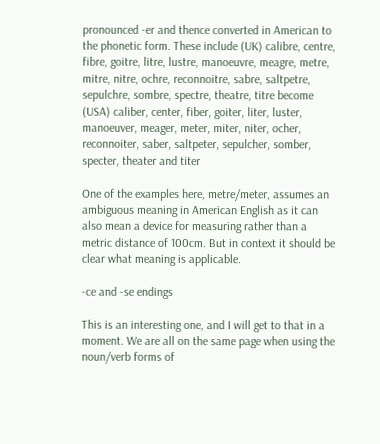pronounced -er and thence converted in American to the phonetic form. These include (UK) calibre, centre, fibre, goitre, litre, lustre, manoeuvre, meagre, metre, mitre, nitre, ochre, reconnoitre, sabre, saltpetre, sepulchre, sombre, spectre, theatre, titre become (USA) caliber, center, fiber, goiter, liter, luster, manoeuver, meager, meter, miter, niter, ocher, reconnoiter, saber, saltpeter, sepulcher, somber, specter, theater and titer

One of the examples here, metre/meter, assumes an ambiguous meaning in American English as it can also mean a device for measuring rather than a metric distance of 100cm. But in context it should be clear what meaning is applicable.

-ce and -se endings

This is an interesting one, and I will get to that in a moment. We are all on the same page when using the noun/verb forms of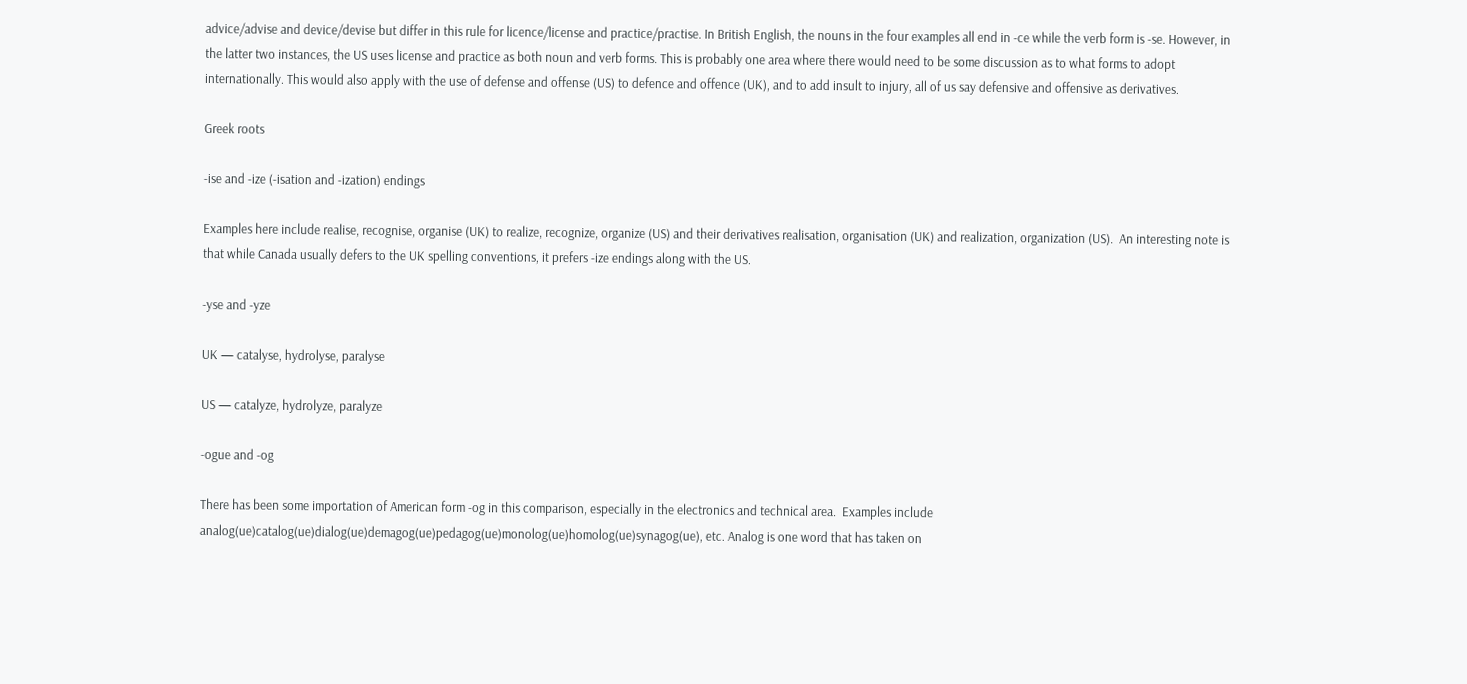advice/advise and device/devise but differ in this rule for licence/license and practice/practise. In British English, the nouns in the four examples all end in -ce while the verb form is -se. However, in the latter two instances, the US uses license and practice as both noun and verb forms. This is probably one area where there would need to be some discussion as to what forms to adopt internationally. This would also apply with the use of defense and offense (US) to defence and offence (UK), and to add insult to injury, all of us say defensive and offensive as derivatives.

Greek roots

-ise and -ize (-isation and -ization) endings

Examples here include realise, recognise, organise (UK) to realize, recognize, organize (US) and their derivatives realisation, organisation (UK) and realization, organization (US).  An interesting note is that while Canada usually defers to the UK spelling conventions, it prefers -ize endings along with the US.

-yse and -yze

UK — catalyse, hydrolyse, paralyse

US — catalyze, hydrolyze, paralyze

-ogue and -og

There has been some importation of American form -og in this comparison, especially in the electronics and technical area.  Examples include analog(ue)catalog(ue)dialog(ue)demagog(ue)pedagog(ue)monolog(ue)homolog(ue)synagog(ue), etc. Analog is one word that has taken on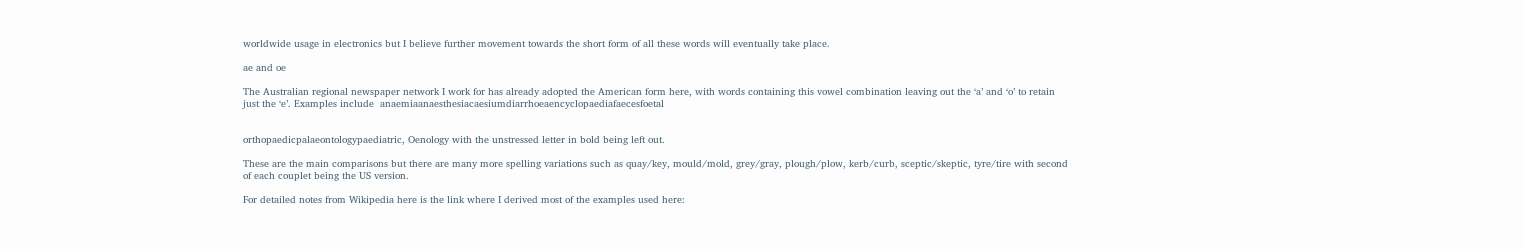worldwide usage in electronics but I believe further movement towards the short form of all these words will eventually take place.

ae and oe

The Australian regional newspaper network I work for has already adopted the American form here, with words containing this vowel combination leaving out the ‘a’ and ‘o’ to retain just the ‘e’. Examples include  anaemiaanaesthesiacaesiumdiarrhoeaencyclopaediafaecesfoetal


orthopaedicpalaeontologypaediatric, Oenology with the unstressed letter in bold being left out.

These are the main comparisons but there are many more spelling variations such as quay/key, mould/mold, grey/gray, plough/plow, kerb/curb, sceptic/skeptic, tyre/tire with second of each couplet being the US version.

For detailed notes from Wikipedia here is the link where I derived most of the examples used here: